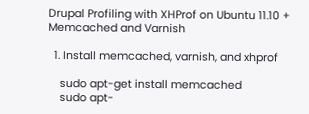Drupal Profiling with XHProf on Ubuntu 11.10 + Memcached and Varnish

  1. Install memcached, varnish, and xhprof

    sudo apt-get install memcached
    sudo apt-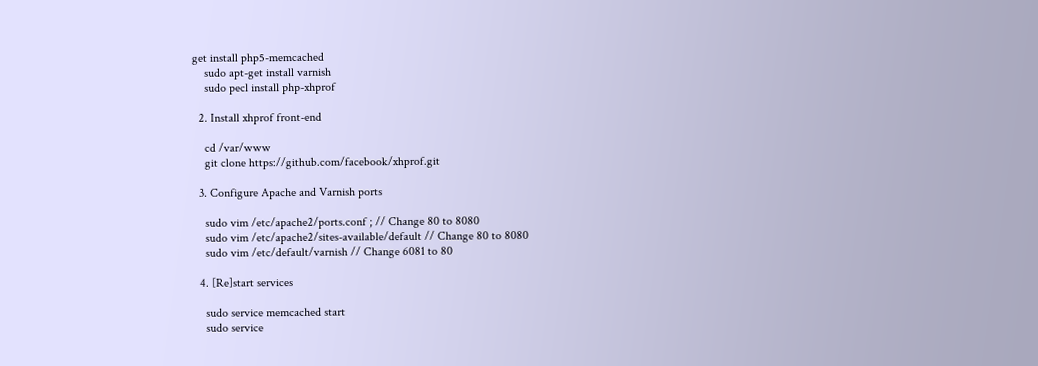get install php5-memcached
    sudo apt-get install varnish
    sudo pecl install php-xhprof

  2. Install xhprof front-end

    cd /var/www
    git clone https://github.com/facebook/xhprof.git

  3. Configure Apache and Varnish ports

    sudo vim /etc/apache2/ports.conf ; // Change 80 to 8080
    sudo vim /etc/apache2/sites-available/default // Change 80 to 8080
    sudo vim /etc/default/varnish // Change 6081 to 80

  4. [Re]start services

    sudo service memcached start
    sudo service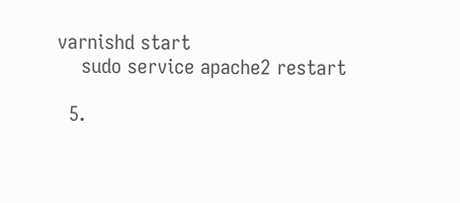varnishd start
    sudo service apache2 restart

  5.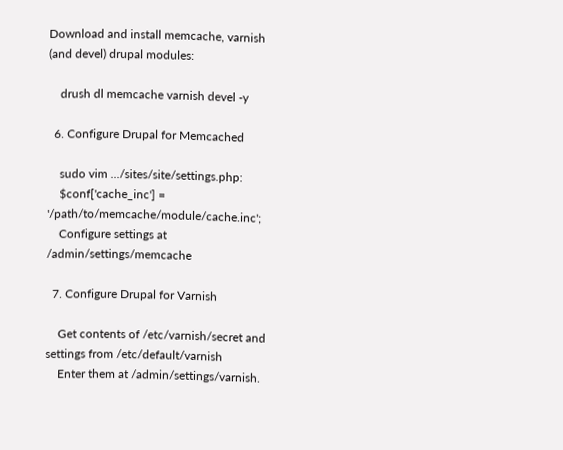Download and install memcache, varnish (and devel) drupal modules:

    drush dl memcache varnish devel -y

  6. Configure Drupal for Memcached

    sudo vim .../sites/site/settings.php:
    $conf['cache_inc'] = '/path/to/memcache/module/cache.inc';
    Configure settings at /admin/settings/memcache

  7. Configure Drupal for Varnish

    Get contents of /etc/varnish/secret and settings from /etc/default/varnish
    Enter them at /admin/settings/varnish.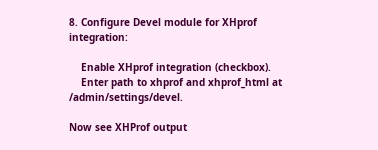8. Configure Devel module for XHprof integration:

    Enable XHprof integration (checkbox).
    Enter path to xhprof and xhprof_html at /admin/settings/devel.

Now see XHProf output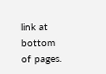link at bottom of pages.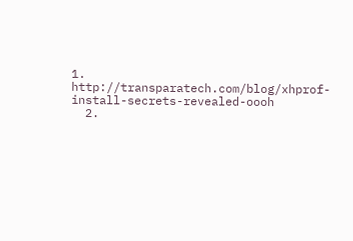1. http://transparatech.com/blog/xhprof-install-secrets-revealed-oooh
  2.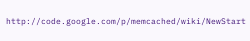http://code.google.com/p/memcached/wiki/NewStart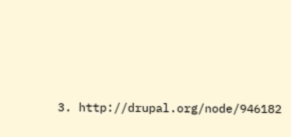3. http://drupal.org/node/946182